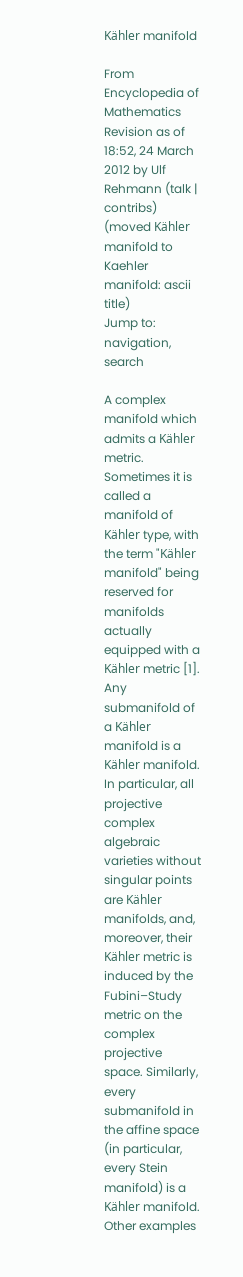Kähler manifold

From Encyclopedia of Mathematics
Revision as of 18:52, 24 March 2012 by Ulf Rehmann (talk | contribs) (moved Kähler manifold to Kaehler manifold: ascii title)
Jump to: navigation, search

A complex manifold which admits a Kähler metric. Sometimes it is called a manifold of Kähler type, with the term "Kähler manifold" being reserved for manifolds actually equipped with a Kähler metric [1]. Any submanifold of a Kähler manifold is a Kähler manifold. In particular, all projective complex algebraic varieties without singular points are Kähler manifolds, and, moreover, their Kähler metric is induced by the Fubini–Study metric on the complex projective space. Similarly, every submanifold in the affine space (in particular, every Stein manifold) is a Kähler manifold. Other examples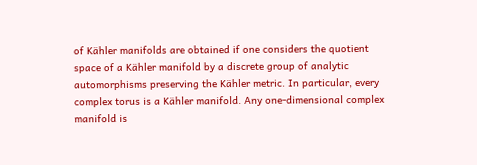of Kähler manifolds are obtained if one considers the quotient space of a Kähler manifold by a discrete group of analytic automorphisms preserving the Kähler metric. In particular, every complex torus is a Kähler manifold. Any one-dimensional complex manifold is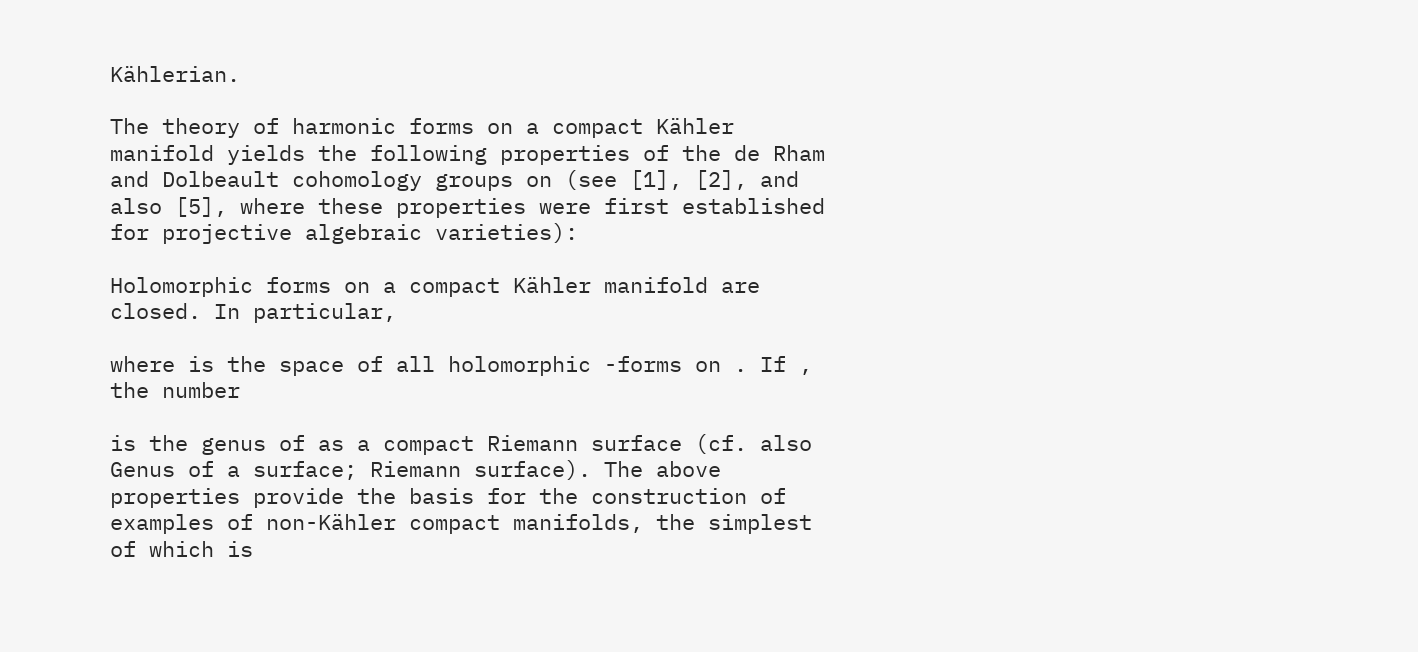Kählerian.

The theory of harmonic forms on a compact Kähler manifold yields the following properties of the de Rham and Dolbeault cohomology groups on (see [1], [2], and also [5], where these properties were first established for projective algebraic varieties):

Holomorphic forms on a compact Kähler manifold are closed. In particular,

where is the space of all holomorphic -forms on . If , the number

is the genus of as a compact Riemann surface (cf. also Genus of a surface; Riemann surface). The above properties provide the basis for the construction of examples of non-Kähler compact manifolds, the simplest of which is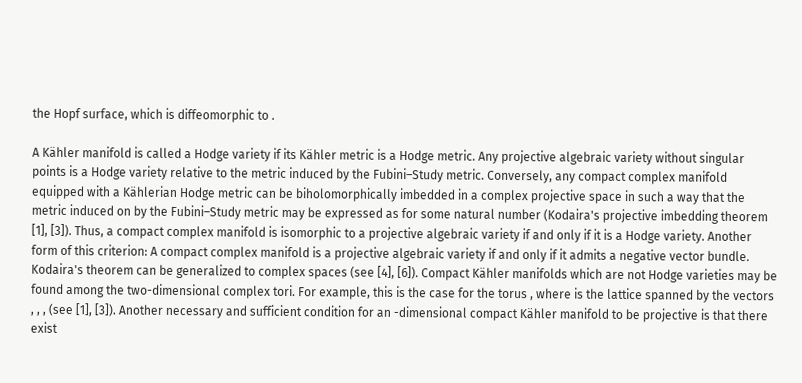the Hopf surface, which is diffeomorphic to .

A Kähler manifold is called a Hodge variety if its Kähler metric is a Hodge metric. Any projective algebraic variety without singular points is a Hodge variety relative to the metric induced by the Fubini–Study metric. Conversely, any compact complex manifold equipped with a Kählerian Hodge metric can be biholomorphically imbedded in a complex projective space in such a way that the metric induced on by the Fubini–Study metric may be expressed as for some natural number (Kodaira's projective imbedding theorem [1], [3]). Thus, a compact complex manifold is isomorphic to a projective algebraic variety if and only if it is a Hodge variety. Another form of this criterion: A compact complex manifold is a projective algebraic variety if and only if it admits a negative vector bundle. Kodaira's theorem can be generalized to complex spaces (see [4], [6]). Compact Kähler manifolds which are not Hodge varieties may be found among the two-dimensional complex tori. For example, this is the case for the torus , where is the lattice spanned by the vectors , , , (see [1], [3]). Another necessary and sufficient condition for an -dimensional compact Kähler manifold to be projective is that there exist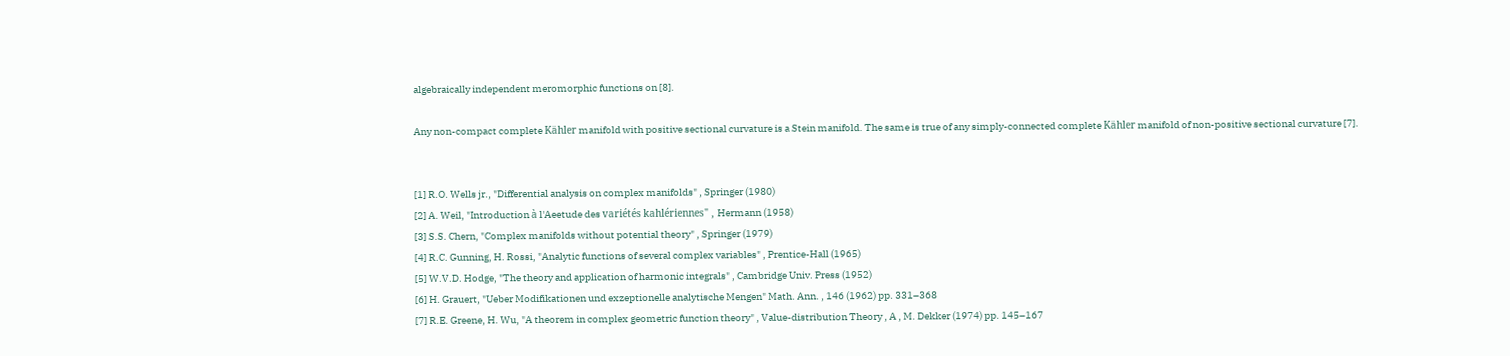algebraically independent meromorphic functions on [8].

Any non-compact complete Kähler manifold with positive sectional curvature is a Stein manifold. The same is true of any simply-connected complete Kähler manifold of non-positive sectional curvature [7].


[1] R.O. Wells jr., "Differential analysis on complex manifolds" , Springer (1980)
[2] A. Weil, "Introduction à l'Aeetude des variétés kahlériennes" , Hermann (1958)
[3] S.S. Chern, "Complex manifolds without potential theory" , Springer (1979)
[4] R.C. Gunning, H. Rossi, "Analytic functions of several complex variables" , Prentice-Hall (1965)
[5] W.V.D. Hodge, "The theory and application of harmonic integrals" , Cambridge Univ. Press (1952)
[6] H. Grauert, "Ueber Modifikationen und exzeptionelle analytische Mengen" Math. Ann. , 146 (1962) pp. 331–368
[7] R.E. Greene, H. Wu, "A theorem in complex geometric function theory" , Value-distribution Theory , A , M. Dekker (1974) pp. 145–167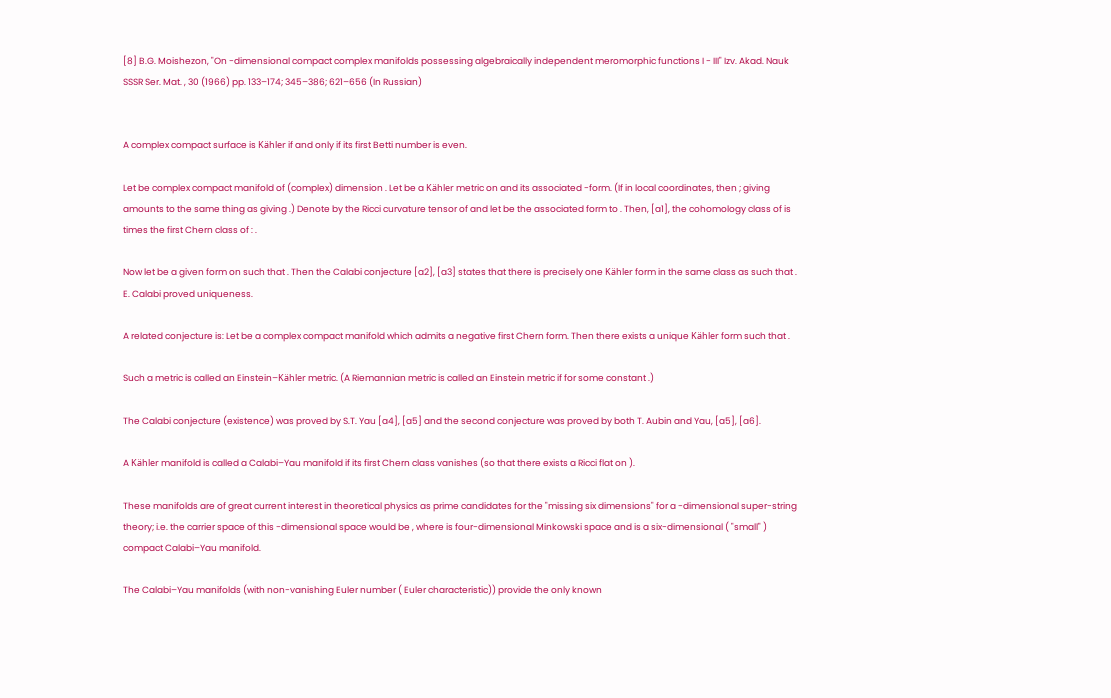[8] B.G. Moishezon, "On -dimensional compact complex manifolds possessing algebraically independent meromorphic functions I - III" Izv. Akad. Nauk SSSR Ser. Mat. , 30 (1966) pp. 133–174; 345–386; 621–656 (In Russian)


A complex compact surface is Kähler if and only if its first Betti number is even.

Let be complex compact manifold of (complex) dimension . Let be a Kähler metric on and its associated -form. (If in local coordinates, then ; giving amounts to the same thing as giving .) Denote by the Ricci curvature tensor of and let be the associated form to . Then, [a1], the cohomology class of is times the first Chern class of : .

Now let be a given form on such that . Then the Calabi conjecture [a2], [a3] states that there is precisely one Kähler form in the same class as such that . E. Calabi proved uniqueness.

A related conjecture is: Let be a complex compact manifold which admits a negative first Chern form. Then there exists a unique Kähler form such that .

Such a metric is called an Einstein–Kähler metric. (A Riemannian metric is called an Einstein metric if for some constant .)

The Calabi conjecture (existence) was proved by S.T. Yau [a4], [a5] and the second conjecture was proved by both T. Aubin and Yau, [a5], [a6].

A Kähler manifold is called a Calabi–Yau manifold if its first Chern class vanishes (so that there exists a Ricci flat on ).

These manifolds are of great current interest in theoretical physics as prime candidates for the "missing six dimensions" for a -dimensional super-string theory; i.e. the carrier space of this -dimensional space would be , where is four-dimensional Minkowski space and is a six-dimensional ( "small" ) compact Calabi–Yau manifold.

The Calabi–Yau manifolds (with non-vanishing Euler number ( Euler characteristic)) provide the only known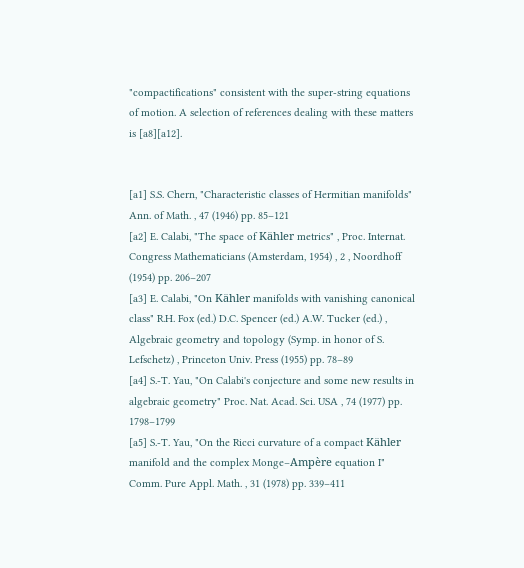"compactifications" consistent with the super-string equations of motion. A selection of references dealing with these matters is [a8][a12].


[a1] S.S. Chern, "Characteristic classes of Hermitian manifolds" Ann. of Math. , 47 (1946) pp. 85–121
[a2] E. Calabi, "The space of Kähler metrics" , Proc. Internat. Congress Mathematicians (Amsterdam, 1954) , 2 , Noordhoff (1954) pp. 206–207
[a3] E. Calabi, "On Kähler manifolds with vanishing canonical class" R.H. Fox (ed.) D.C. Spencer (ed.) A.W. Tucker (ed.) , Algebraic geometry and topology (Symp. in honor of S. Lefschetz) , Princeton Univ. Press (1955) pp. 78–89
[a4] S.-T. Yau, "On Calabi's conjecture and some new results in algebraic geometry" Proc. Nat. Acad. Sci. USA , 74 (1977) pp. 1798–1799
[a5] S.-T. Yau, "On the Ricci curvature of a compact Kähler manifold and the complex Monge–Ampère equation I" Comm. Pure Appl. Math. , 31 (1978) pp. 339–411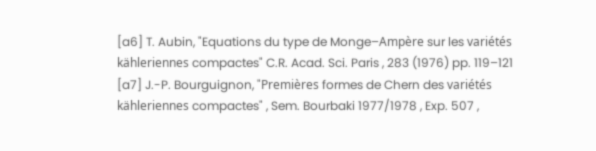[a6] T. Aubin, "Equations du type de Monge–Ampère sur les variétés kähleriennes compactes" C.R. Acad. Sci. Paris , 283 (1976) pp. 119–121
[a7] J.-P. Bourguignon, "Premières formes de Chern des variétés kähleriennes compactes" , Sem. Bourbaki 1977/1978 , Exp. 507 ,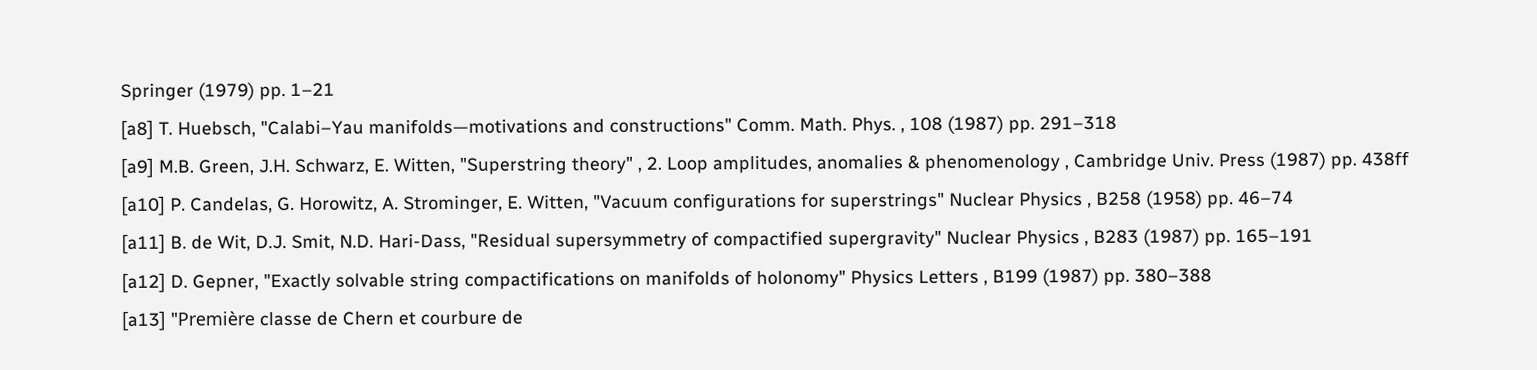Springer (1979) pp. 1–21
[a8] T. Huebsch, "Calabi–Yau manifolds—motivations and constructions" Comm. Math. Phys. , 108 (1987) pp. 291–318
[a9] M.B. Green, J.H. Schwarz, E. Witten, "Superstring theory" , 2. Loop amplitudes, anomalies & phenomenology , Cambridge Univ. Press (1987) pp. 438ff
[a10] P. Candelas, G. Horowitz, A. Strominger, E. Witten, "Vacuum configurations for superstrings" Nuclear Physics , B258 (1958) pp. 46–74
[a11] B. de Wit, D.J. Smit, N.D. Hari-Dass, "Residual supersymmetry of compactified supergravity" Nuclear Physics , B283 (1987) pp. 165–191
[a12] D. Gepner, "Exactly solvable string compactifications on manifolds of holonomy" Physics Letters , B199 (1987) pp. 380–388
[a13] "Première classe de Chern et courbure de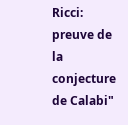Ricci: preuve de la conjecture de Calabi"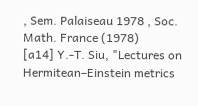, Sem. Palaiseau 1978 , Soc. Math. France (1978)
[a14] Y.-T. Siu, "Lectures on Hermitean–Einstein metrics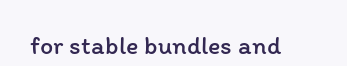for stable bundles and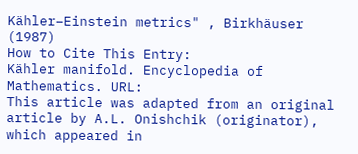Kähler–Einstein metrics" , Birkhäuser (1987)
How to Cite This Entry:
Kähler manifold. Encyclopedia of Mathematics. URL:
This article was adapted from an original article by A.L. Onishchik (originator), which appeared in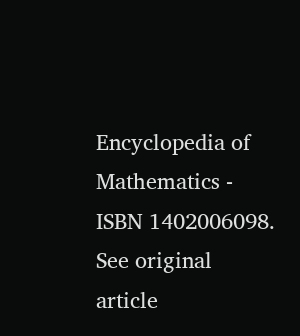Encyclopedia of Mathematics - ISBN 1402006098. See original article